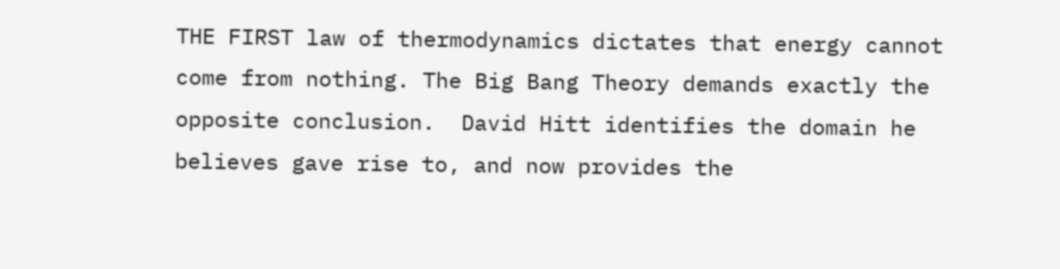THE FIRST law of thermodynamics dictates that energy cannot come from nothing. The Big Bang Theory demands exactly the opposite conclusion.  David Hitt identifies the domain he believes gave rise to, and now provides the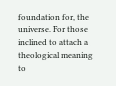foundation for, the universe. For those inclined to attach a theological meaning to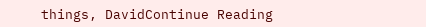things, DavidContinue Reading